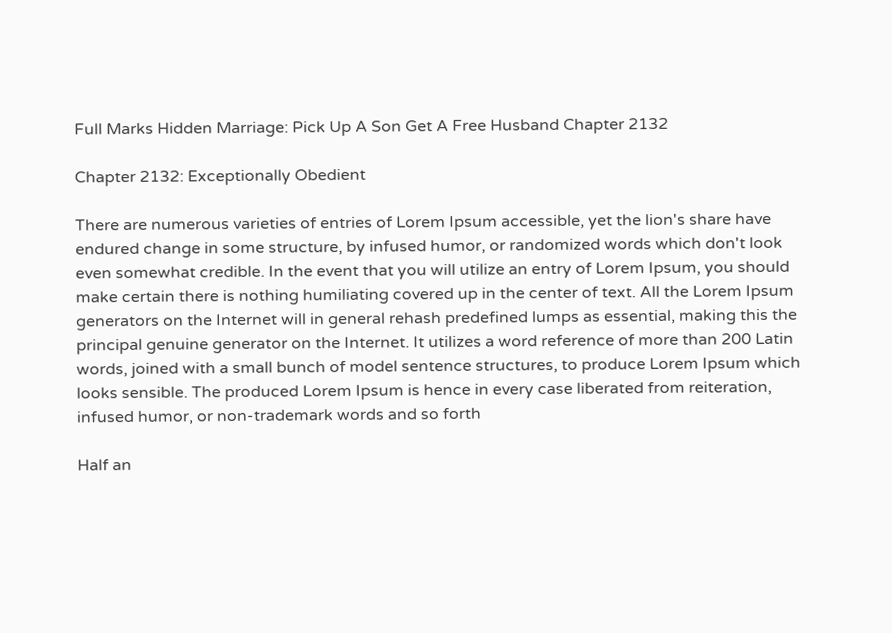Full Marks Hidden Marriage: Pick Up A Son Get A Free Husband Chapter 2132

Chapter 2132: Exceptionally Obedient

There are numerous varieties of entries of Lorem Ipsum accessible, yet the lion's share have endured change in some structure, by infused humor, or randomized words which don't look even somewhat credible. In the event that you will utilize an entry of Lorem Ipsum, you should make certain there is nothing humiliating covered up in the center of text. All the Lorem Ipsum generators on the Internet will in general rehash predefined lumps as essential, making this the principal genuine generator on the Internet. It utilizes a word reference of more than 200 Latin words, joined with a small bunch of model sentence structures, to produce Lorem Ipsum which looks sensible. The produced Lorem Ipsum is hence in every case liberated from reiteration, infused humor, or non-trademark words and so forth

Half an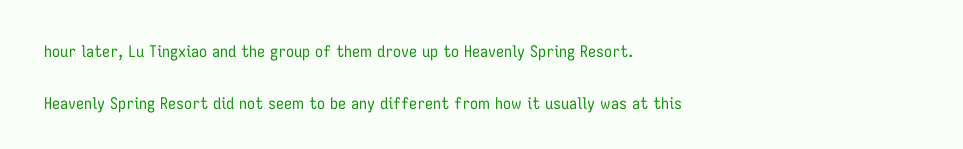hour later, Lu Tingxiao and the group of them drove up to Heavenly Spring Resort.

Heavenly Spring Resort did not seem to be any different from how it usually was at this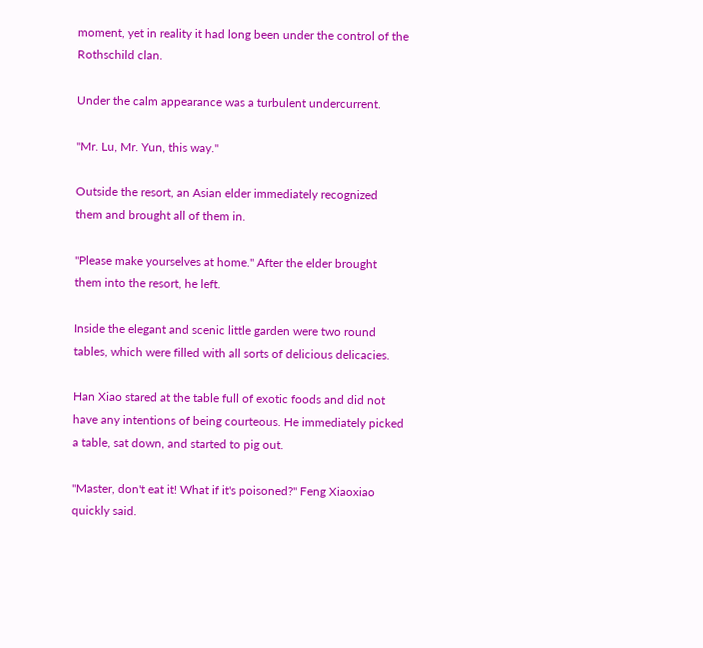moment, yet in reality it had long been under the control of the Rothschild clan.

Under the calm appearance was a turbulent undercurrent.

"Mr. Lu, Mr. Yun, this way."

Outside the resort, an Asian elder immediately recognized them and brought all of them in.

"Please make yourselves at home." After the elder brought them into the resort, he left.

Inside the elegant and scenic little garden were two round tables, which were filled with all sorts of delicious delicacies.

Han Xiao stared at the table full of exotic foods and did not have any intentions of being courteous. He immediately picked a table, sat down, and started to pig out.

"Master, don't eat it! What if it's poisoned?" Feng Xiaoxiao quickly said.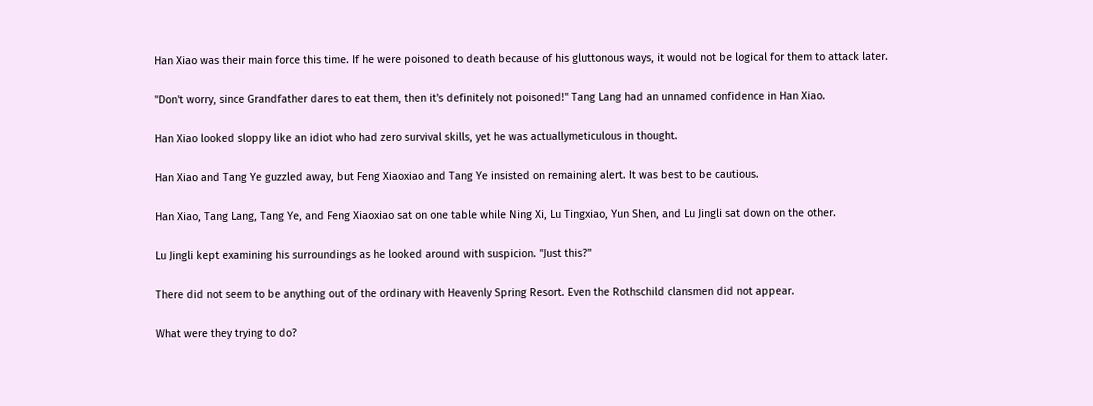Han Xiao was their main force this time. If he were poisoned to death because of his gluttonous ways, it would not be logical for them to attack later.

"Don't worry, since Grandfather dares to eat them, then it's definitely not poisoned!" Tang Lang had an unnamed confidence in Han Xiao.

Han Xiao looked sloppy like an idiot who had zero survival skills, yet he was actuallymeticulous in thought.

Han Xiao and Tang Ye guzzled away, but Feng Xiaoxiao and Tang Ye insisted on remaining alert. It was best to be cautious.

Han Xiao, Tang Lang, Tang Ye, and Feng Xiaoxiao sat on one table while Ning Xi, Lu Tingxiao, Yun Shen, and Lu Jingli sat down on the other.

Lu Jingli kept examining his surroundings as he looked around with suspicion. "Just this?"

There did not seem to be anything out of the ordinary with Heavenly Spring Resort. Even the Rothschild clansmen did not appear.

What were they trying to do?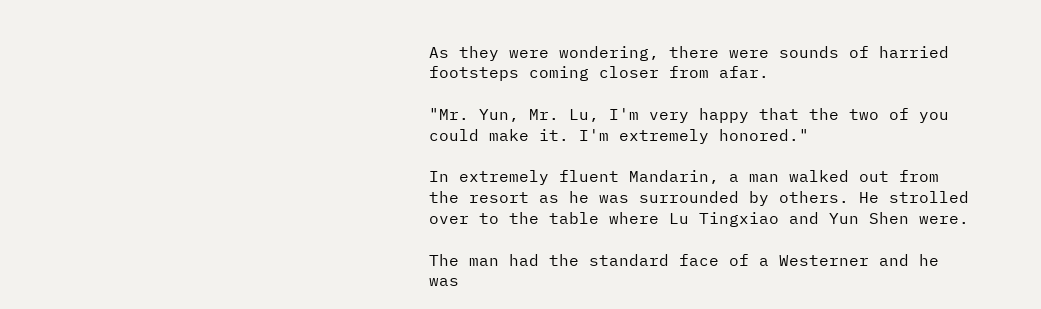As they were wondering, there were sounds of harried footsteps coming closer from afar.

"Mr. Yun, Mr. Lu, I'm very happy that the two of you could make it. I'm extremely honored."

In extremely fluent Mandarin, a man walked out from the resort as he was surrounded by others. He strolled over to the table where Lu Tingxiao and Yun Shen were.

The man had the standard face of a Westerner and he was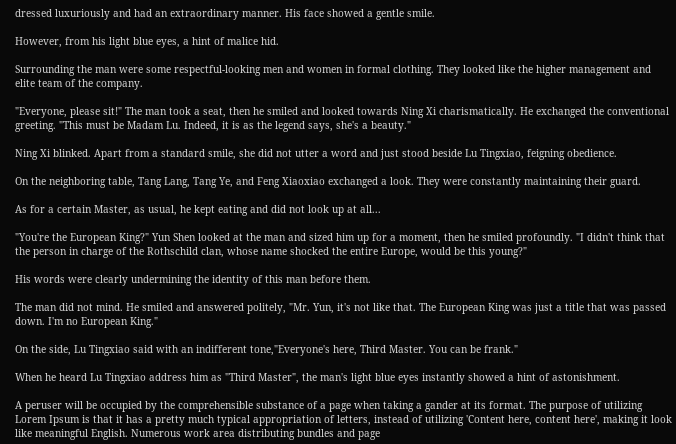dressed luxuriously and had an extraordinary manner. His face showed a gentle smile.

However, from his light blue eyes, a hint of malice hid.

Surrounding the man were some respectful-looking men and women in formal clothing. They looked like the higher management and elite team of the company.

"Everyone, please sit!" The man took a seat, then he smiled and looked towards Ning Xi charismatically. He exchanged the conventional greeting. "This must be Madam Lu. Indeed, it is as the legend says, she's a beauty."

Ning Xi blinked. Apart from a standard smile, she did not utter a word and just stood beside Lu Tingxiao, feigning obedience.

On the neighboring table, Tang Lang, Tang Ye, and Feng Xiaoxiao exchanged a look. They were constantly maintaining their guard.

As for a certain Master, as usual, he kept eating and did not look up at all...

"You're the European King?" Yun Shen looked at the man and sized him up for a moment, then he smiled profoundly. "I didn't think that the person in charge of the Rothschild clan, whose name shocked the entire Europe, would be this young?"

His words were clearly undermining the identity of this man before them.

The man did not mind. He smiled and answered politely, "Mr. Yun, it's not like that. The European King was just a title that was passed down. I'm no European King."

On the side, Lu Tingxiao said with an indifferent tone,"Everyone's here, Third Master. You can be frank."

When he heard Lu Tingxiao address him as "Third Master", the man's light blue eyes instantly showed a hint of astonishment.

A peruser will be occupied by the comprehensible substance of a page when taking a gander at its format. The purpose of utilizing Lorem Ipsum is that it has a pretty much typical appropriation of letters, instead of utilizing 'Content here, content here', making it look like meaningful English. Numerous work area distributing bundles and page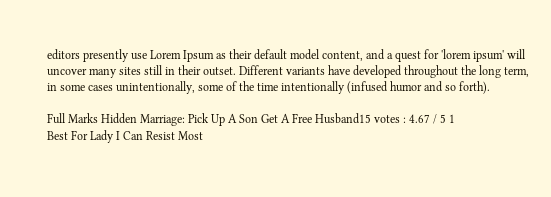editors presently use Lorem Ipsum as their default model content, and a quest for 'lorem ipsum' will uncover many sites still in their outset. Different variants have developed throughout the long term, in some cases unintentionally, some of the time intentionally (infused humor and so forth).

Full Marks Hidden Marriage: Pick Up A Son Get A Free Husband15 votes : 4.67 / 5 1
Best For Lady I Can Resist Most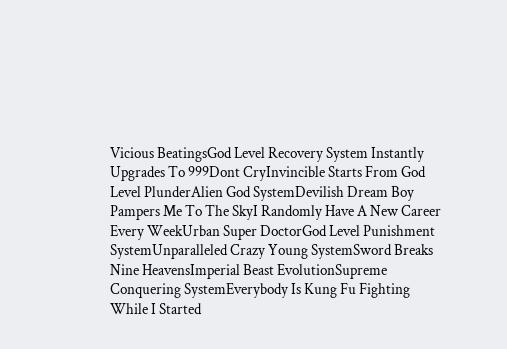Vicious BeatingsGod Level Recovery System Instantly Upgrades To 999Dont CryInvincible Starts From God Level PlunderAlien God SystemDevilish Dream Boy Pampers Me To The SkyI Randomly Have A New Career Every WeekUrban Super DoctorGod Level Punishment SystemUnparalleled Crazy Young SystemSword Breaks Nine HeavensImperial Beast EvolutionSupreme Conquering SystemEverybody Is Kung Fu Fighting While I Started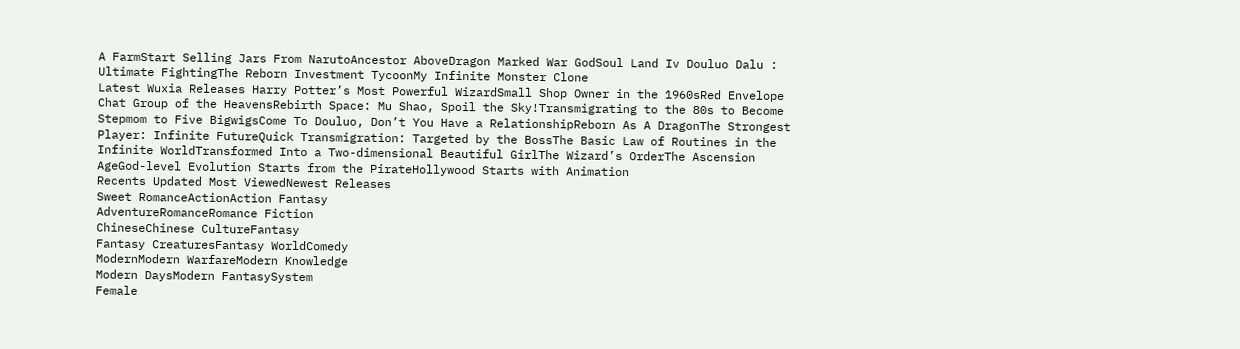A FarmStart Selling Jars From NarutoAncestor AboveDragon Marked War GodSoul Land Iv Douluo Dalu : Ultimate FightingThe Reborn Investment TycoonMy Infinite Monster Clone
Latest Wuxia Releases Harry Potter’s Most Powerful WizardSmall Shop Owner in the 1960sRed Envelope Chat Group of the HeavensRebirth Space: Mu Shao, Spoil the Sky!Transmigrating to the 80s to Become Stepmom to Five BigwigsCome To Douluo, Don’t You Have a RelationshipReborn As A DragonThe Strongest Player: Infinite FutureQuick Transmigration: Targeted by the BossThe Basic Law of Routines in the Infinite WorldTransformed Into a Two-dimensional Beautiful GirlThe Wizard’s OrderThe Ascension AgeGod-level Evolution Starts from the PirateHollywood Starts with Animation
Recents Updated Most ViewedNewest Releases
Sweet RomanceActionAction Fantasy
AdventureRomanceRomance Fiction
ChineseChinese CultureFantasy
Fantasy CreaturesFantasy WorldComedy
ModernModern WarfareModern Knowledge
Modern DaysModern FantasySystem
Female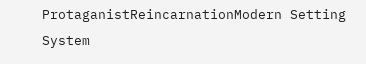ProtaganistReincarnationModern Setting
System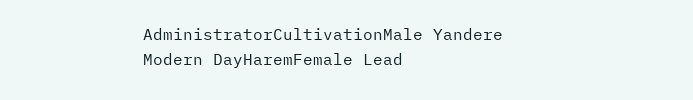AdministratorCultivationMale Yandere
Modern DayHaremFemale Lead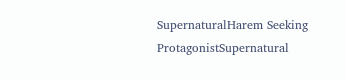SupernaturalHarem Seeking ProtagonistSupernatural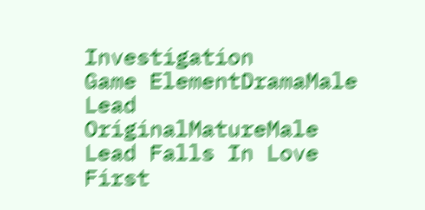Investigation
Game ElementDramaMale Lead
OriginalMatureMale Lead Falls In Love First